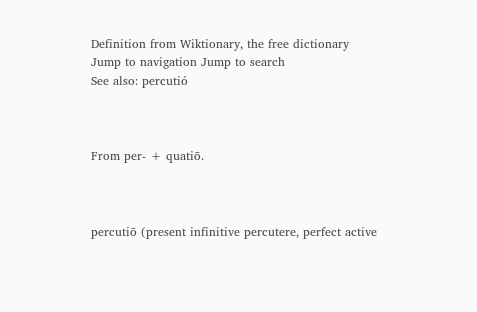Definition from Wiktionary, the free dictionary
Jump to navigation Jump to search
See also: percutió



From per- + quatiō.



percutiō (present infinitive percutere, perfect active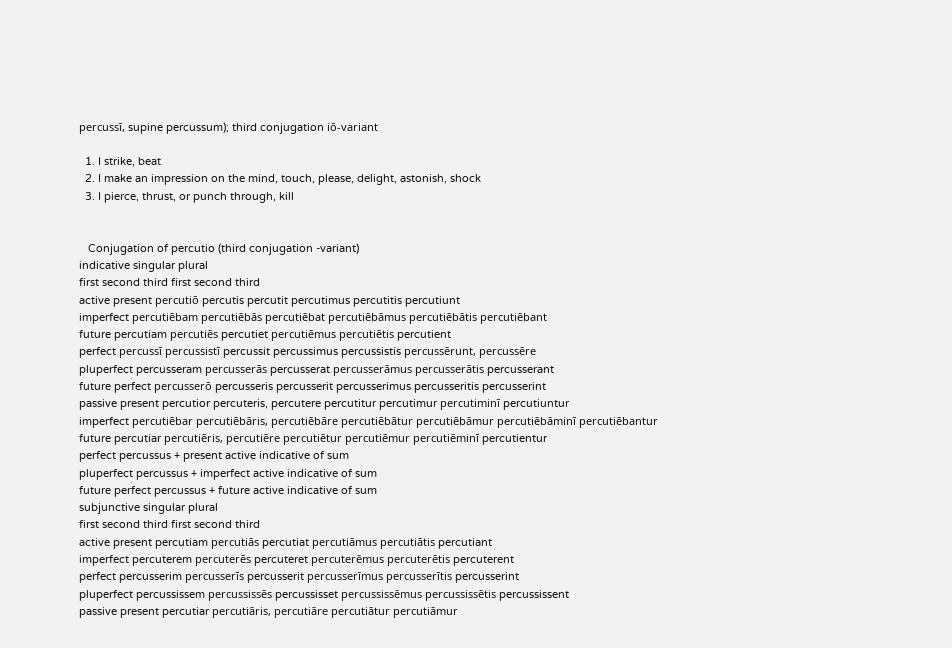percussī, supine percussum); third conjugation iō-variant

  1. I strike, beat
  2. I make an impression on the mind, touch, please, delight, astonish, shock
  3. I pierce, thrust, or punch through, kill


   Conjugation of percutio (third conjugation -variant)
indicative singular plural
first second third first second third
active present percutiō percutis percutit percutimus percutitis percutiunt
imperfect percutiēbam percutiēbās percutiēbat percutiēbāmus percutiēbātis percutiēbant
future percutiam percutiēs percutiet percutiēmus percutiētis percutient
perfect percussī percussistī percussit percussimus percussistis percussērunt, percussēre
pluperfect percusseram percusserās percusserat percusserāmus percusserātis percusserant
future perfect percusserō percusseris percusserit percusserimus percusseritis percusserint
passive present percutior percuteris, percutere percutitur percutimur percutiminī percutiuntur
imperfect percutiēbar percutiēbāris, percutiēbāre percutiēbātur percutiēbāmur percutiēbāminī percutiēbantur
future percutiar percutiēris, percutiēre percutiētur percutiēmur percutiēminī percutientur
perfect percussus + present active indicative of sum
pluperfect percussus + imperfect active indicative of sum
future perfect percussus + future active indicative of sum
subjunctive singular plural
first second third first second third
active present percutiam percutiās percutiat percutiāmus percutiātis percutiant
imperfect percuterem percuterēs percuteret percuterēmus percuterētis percuterent
perfect percusserim percusserīs percusserit percusserīmus percusserītis percusserint
pluperfect percussissem percussissēs percussisset percussissēmus percussissētis percussissent
passive present percutiar percutiāris, percutiāre percutiātur percutiāmur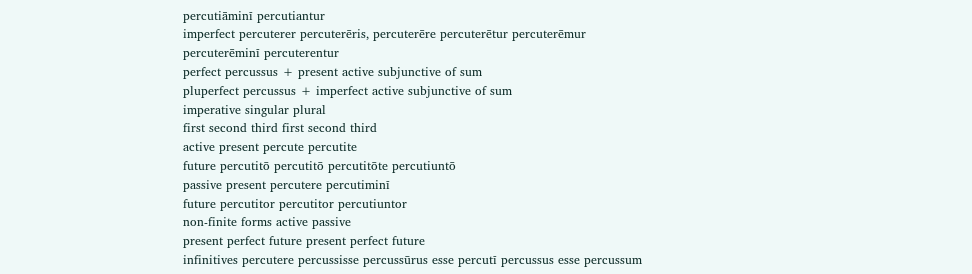percutiāminī percutiantur
imperfect percuterer percuterēris, percuterēre percuterētur percuterēmur percuterēminī percuterentur
perfect percussus + present active subjunctive of sum
pluperfect percussus + imperfect active subjunctive of sum
imperative singular plural
first second third first second third
active present percute percutite
future percutitō percutitō percutitōte percutiuntō
passive present percutere percutiminī
future percutitor percutitor percutiuntor
non-finite forms active passive
present perfect future present perfect future
infinitives percutere percussisse percussūrus esse percutī percussus esse percussum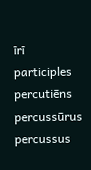īrī
participles percutiēns percussūrus percussus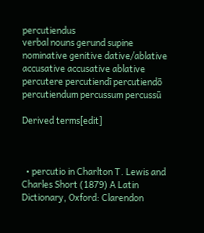percutiendus
verbal nouns gerund supine
nominative genitive dative/ablative accusative accusative ablative
percutere percutiendī percutiendō percutiendum percussum percussū

Derived terms[edit]



  • percutio in Charlton T. Lewis and Charles Short (1879) A Latin Dictionary, Oxford: Clarendon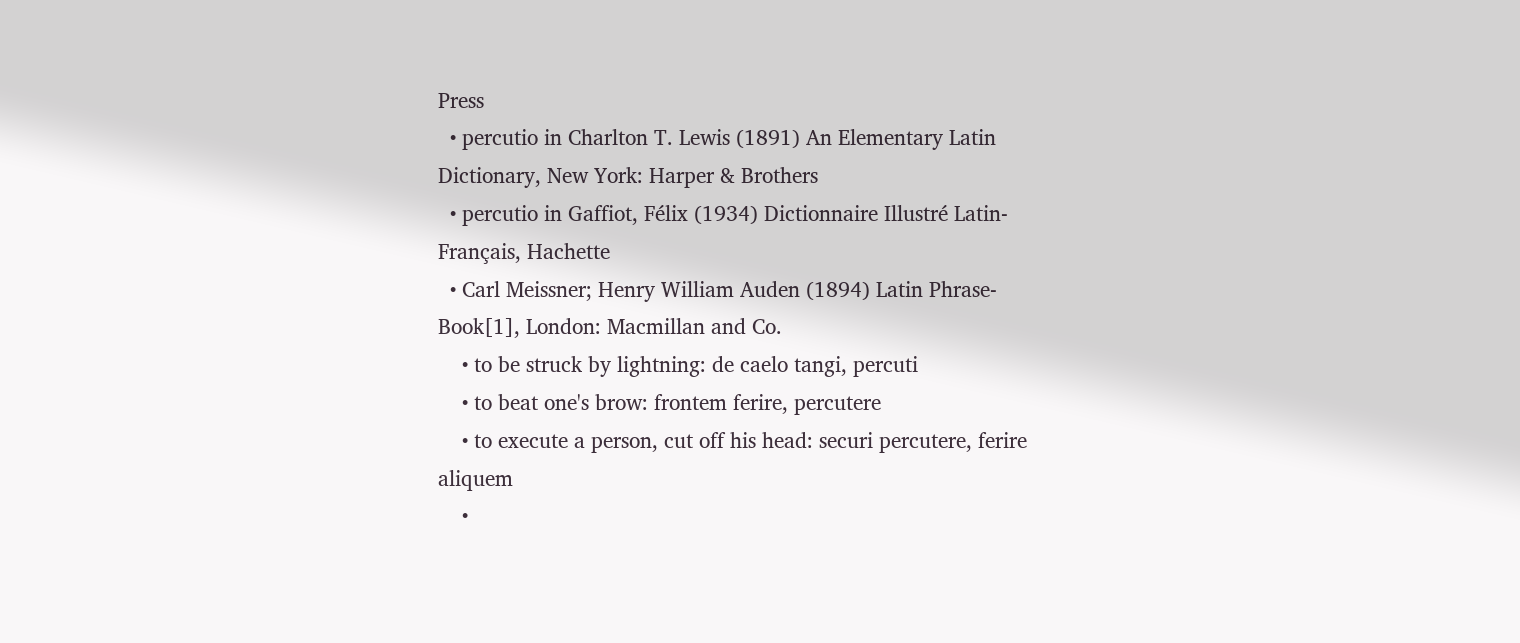Press
  • percutio in Charlton T. Lewis (1891) An Elementary Latin Dictionary, New York: Harper & Brothers
  • percutio in Gaffiot, Félix (1934) Dictionnaire Illustré Latin-Français, Hachette
  • Carl Meissner; Henry William Auden (1894) Latin Phrase-Book[1], London: Macmillan and Co.
    • to be struck by lightning: de caelo tangi, percuti
    • to beat one's brow: frontem ferire, percutere
    • to execute a person, cut off his head: securi percutere, ferire aliquem
    •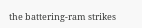the battering-ram strikes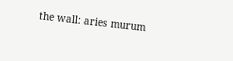the wall: aries murum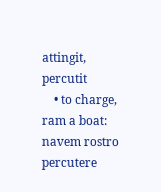attingit, percutit
    • to charge, ram a boat: navem rostro percutere